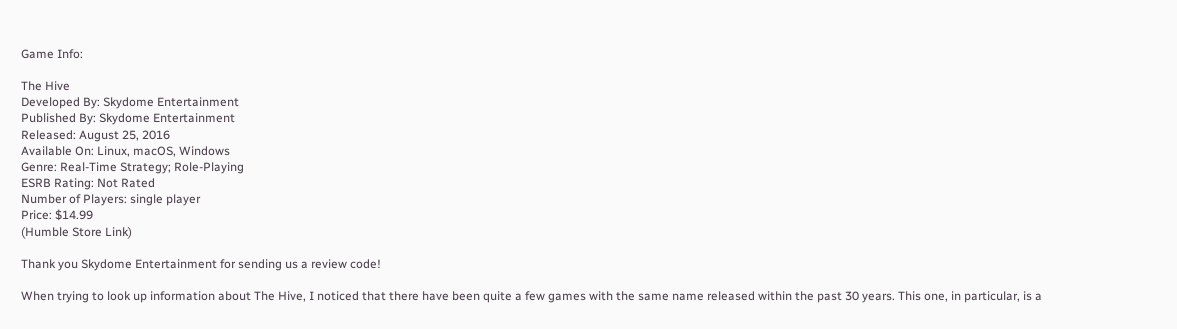Game Info:

The Hive
Developed By: Skydome Entertainment
Published By: Skydome Entertainment
Released: August 25, 2016
Available On: Linux, macOS, Windows
Genre: Real-Time Strategy; Role-Playing
ESRB Rating: Not Rated
Number of Players: single player
Price: $14.99
(Humble Store Link)

Thank you Skydome Entertainment for sending us a review code!

When trying to look up information about The Hive, I noticed that there have been quite a few games with the same name released within the past 30 years. This one, in particular, is a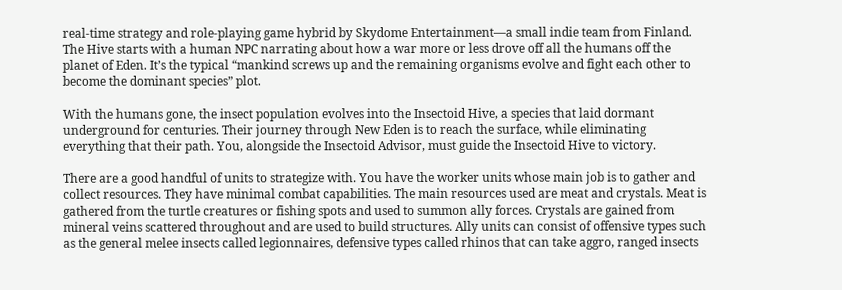real-time strategy and role-playing game hybrid by Skydome Entertainment—a small indie team from Finland. The Hive starts with a human NPC narrating about how a war more or less drove off all the humans off the planet of Eden. It’s the typical “mankind screws up and the remaining organisms evolve and fight each other to become the dominant species” plot.

With the humans gone, the insect population evolves into the Insectoid Hive, a species that laid dormant underground for centuries. Their journey through New Eden is to reach the surface, while eliminating everything that their path. You, alongside the Insectoid Advisor, must guide the Insectoid Hive to victory.

There are a good handful of units to strategize with. You have the worker units whose main job is to gather and collect resources. They have minimal combat capabilities. The main resources used are meat and crystals. Meat is gathered from the turtle creatures or fishing spots and used to summon ally forces. Crystals are gained from mineral veins scattered throughout and are used to build structures. Ally units can consist of offensive types such as the general melee insects called legionnaires, defensive types called rhinos that can take aggro, ranged insects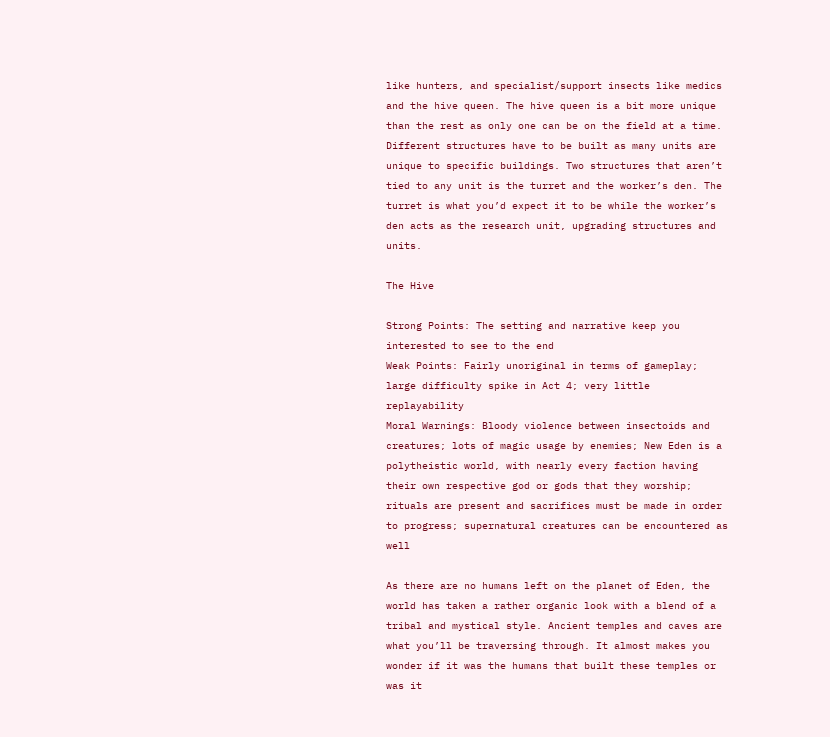like hunters, and specialist/support insects like medics and the hive queen. The hive queen is a bit more unique than the rest as only one can be on the field at a time. Different structures have to be built as many units are unique to specific buildings. Two structures that aren’t tied to any unit is the turret and the worker’s den. The turret is what you’d expect it to be while the worker’s den acts as the research unit, upgrading structures and units.

The Hive

Strong Points: The setting and narrative keep you interested to see to the end
Weak Points: Fairly unoriginal in terms of gameplay; large difficulty spike in Act 4; very little replayability
Moral Warnings: Bloody violence between insectoids and creatures; lots of magic usage by enemies; New Eden is a polytheistic world, with nearly every faction having their own respective god or gods that they worship; rituals are present and sacrifices must be made in order to progress; supernatural creatures can be encountered as well

As there are no humans left on the planet of Eden, the world has taken a rather organic look with a blend of a tribal and mystical style. Ancient temples and caves are what you’ll be traversing through. It almost makes you wonder if it was the humans that built these temples or was it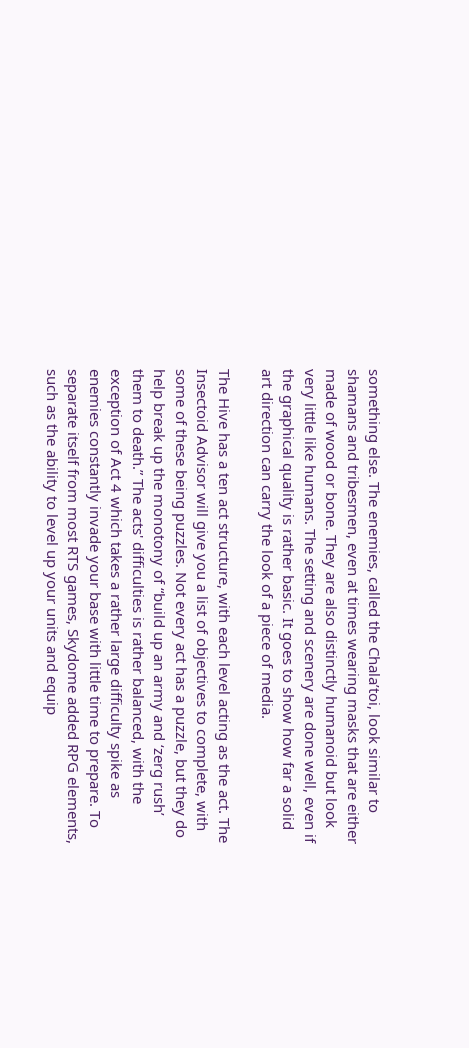something else. The enemies, called the Chala’toi, look similar to shamans and tribesmen, even at times wearing masks that are either made of wood or bone. They are also distinctly humanoid but look very little like humans. The setting and scenery are done well, even if the graphical quality is rather basic. It goes to show how far a solid art direction can carry the look of a piece of media.

The Hive has a ten act structure, with each level acting as the act. The Insectoid Advisor will give you a list of objectives to complete, with some of these being puzzles. Not every act has a puzzle, but they do help break up the monotony of “build up an army and ‘zerg rush’ them to death.” The acts' difficulties is rather balanced, with the exception of Act 4 which takes a rather large difficulty spike as enemies constantly invade your base with little time to prepare. To separate itself from most RTS games, Skydome added RPG elements, such as the ability to level up your units and equip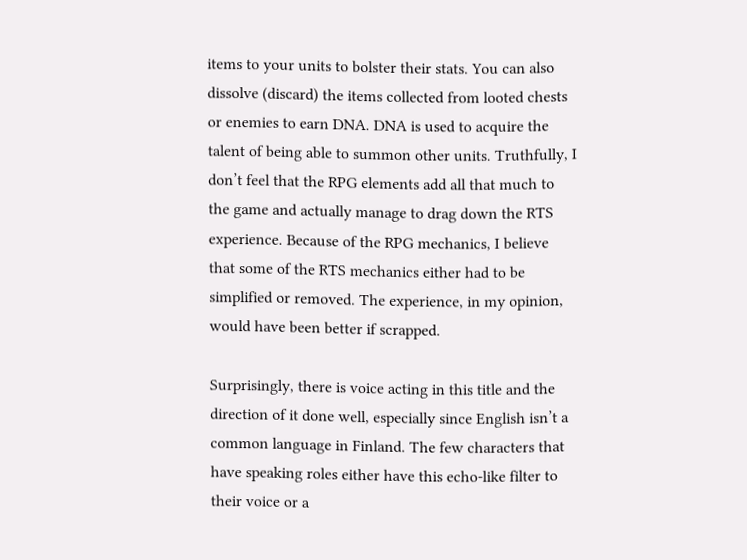items to your units to bolster their stats. You can also dissolve (discard) the items collected from looted chests or enemies to earn DNA. DNA is used to acquire the talent of being able to summon other units. Truthfully, I don’t feel that the RPG elements add all that much to the game and actually manage to drag down the RTS experience. Because of the RPG mechanics, I believe that some of the RTS mechanics either had to be simplified or removed. The experience, in my opinion, would have been better if scrapped.

Surprisingly, there is voice acting in this title and the direction of it done well, especially since English isn’t a common language in Finland. The few characters that have speaking roles either have this echo-like filter to their voice or a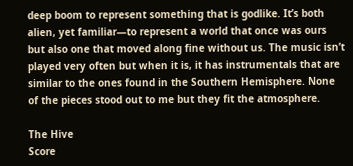deep boom to represent something that is godlike. It’s both alien, yet familiar—to represent a world that once was ours but also one that moved along fine without us. The music isn’t played very often but when it is, it has instrumentals that are similar to the ones found in the Southern Hemisphere. None of the pieces stood out to me but they fit the atmosphere.

The Hive
Score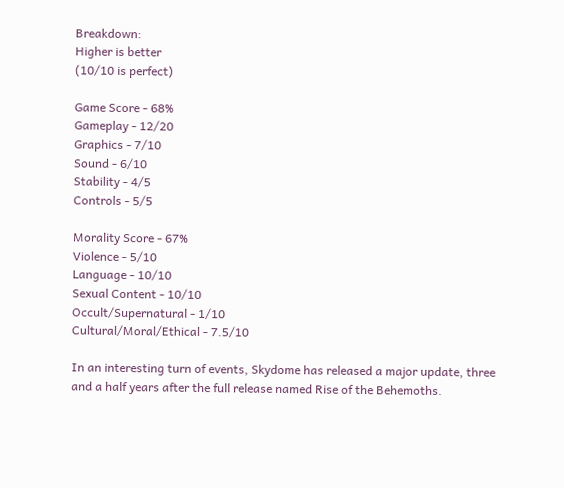Breakdown:
Higher is better
(10/10 is perfect)

Game Score - 68%
Gameplay - 12/20
Graphics - 7/10
Sound - 6/10
Stability - 4/5
Controls - 5/5

Morality Score - 67%
Violence - 5/10
Language - 10/10
Sexual Content - 10/10
Occult/Supernatural - 1/10
Cultural/Moral/Ethical - 7.5/10

In an interesting turn of events, Skydome has released a major update, three and a half years after the full release named Rise of the Behemoths.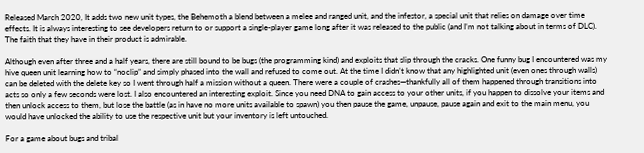Released March 2020, It adds two new unit types, the Behemoth a blend between a melee and ranged unit, and the infestor, a special unit that relies on damage over time effects. It is always interesting to see developers return to or support a single-player game long after it was released to the public (and I’m not talking about in terms of DLC). The faith that they have in their product is admirable.

Although even after three and a half years, there are still bound to be bugs (the programming kind) and exploits that slip through the cracks. One funny bug I encountered was my hive queen unit learning how to “noclip” and simply phased into the wall and refused to come out. At the time I didn’t know that any highlighted unit (even ones through walls) can be deleted with the delete key so I went through half a mission without a queen. There were a couple of crashes—thankfully all of them happened through transitions into acts so only a few seconds were lost. I also encountered an interesting exploit. Since you need DNA to gain access to your other units, if you happen to dissolve your items and then unlock access to them, but lose the battle (as in have no more units available to spawn) you then pause the game, unpause, pause again and exit to the main menu, you would have unlocked the ability to use the respective unit but your inventory is left untouched.

For a game about bugs and tribal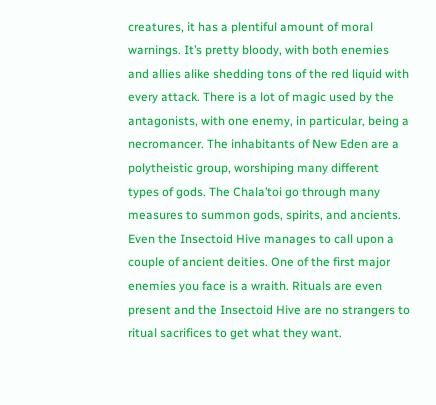creatures, it has a plentiful amount of moral warnings. It’s pretty bloody, with both enemies and allies alike shedding tons of the red liquid with every attack. There is a lot of magic used by the antagonists, with one enemy, in particular, being a necromancer. The inhabitants of New Eden are a polytheistic group, worshiping many different types of gods. The Chala’toi go through many measures to summon gods, spirits, and ancients. Even the Insectoid Hive manages to call upon a couple of ancient deities. One of the first major enemies you face is a wraith. Rituals are even present and the Insectoid Hive are no strangers to ritual sacrifices to get what they want.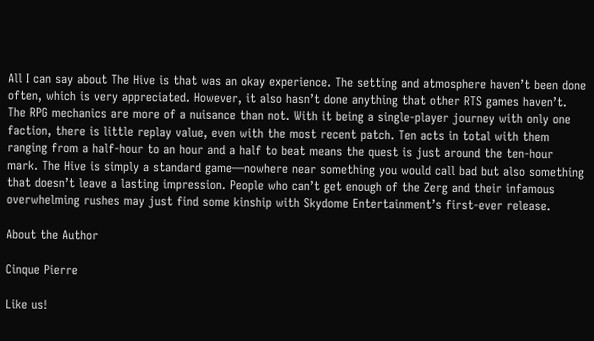All I can say about The Hive is that was an okay experience. The setting and atmosphere haven’t been done often, which is very appreciated. However, it also hasn’t done anything that other RTS games haven’t. The RPG mechanics are more of a nuisance than not. With it being a single-player journey with only one faction, there is little replay value, even with the most recent patch. Ten acts in total with them ranging from a half-hour to an hour and a half to beat means the quest is just around the ten-hour mark. The Hive is simply a standard game—nowhere near something you would call bad but also something that doesn’t leave a lasting impression. People who can’t get enough of the Zerg and their infamous overwhelming rushes may just find some kinship with Skydome Entertainment’s first-ever release.

About the Author

Cinque Pierre

Like us!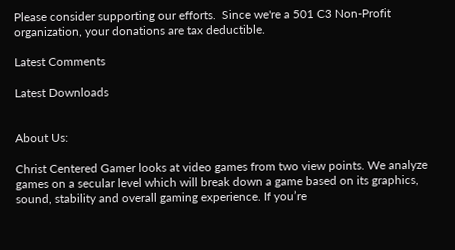Please consider supporting our efforts.  Since we're a 501 C3 Non-Profit organization, your donations are tax deductible.

Latest Comments

Latest Downloads


About Us:

Christ Centered Gamer looks at video games from two view points. We analyze games on a secular level which will break down a game based on its graphics, sound, stability and overall gaming experience. If you’re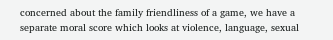concerned about the family friendliness of a game, we have a separate moral score which looks at violence, language, sexual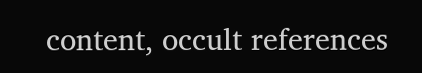content, occult references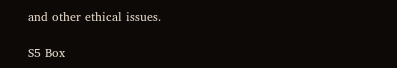and other ethical issues.

S5 Box